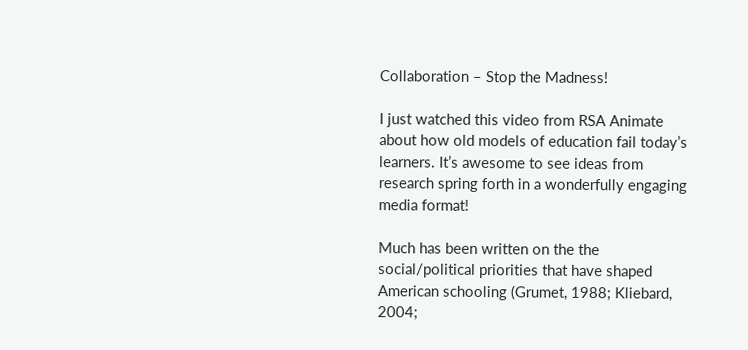Collaboration – Stop the Madness!

I just watched this video from RSA Animate about how old models of education fail today’s learners. It’s awesome to see ideas from research spring forth in a wonderfully engaging media format!

Much has been written on the the social/political priorities that have shaped American schooling (Grumet, 1988; Kliebard, 2004;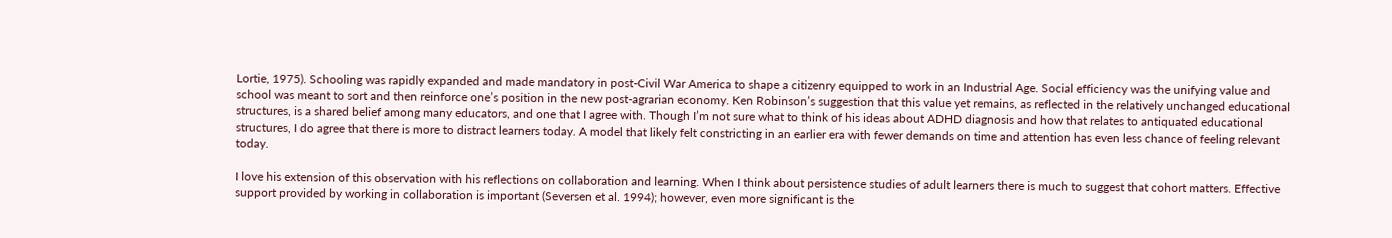Lortie, 1975). Schooling was rapidly expanded and made mandatory in post-Civil War America to shape a citizenry equipped to work in an Industrial Age. Social efficiency was the unifying value and school was meant to sort and then reinforce one’s position in the new post-agrarian economy. Ken Robinson’s suggestion that this value yet remains, as reflected in the relatively unchanged educational structures, is a shared belief among many educators, and one that I agree with. Though I’m not sure what to think of his ideas about ADHD diagnosis and how that relates to antiquated educational structures, I do agree that there is more to distract learners today. A model that likely felt constricting in an earlier era with fewer demands on time and attention has even less chance of feeling relevant today.

I love his extension of this observation with his reflections on collaboration and learning. When I think about persistence studies of adult learners there is much to suggest that cohort matters. Effective support provided by working in collaboration is important (Seversen et al. 1994); however, even more significant is the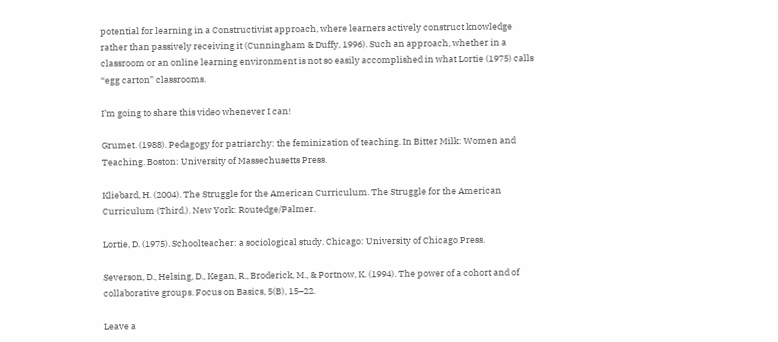potential for learning in a Constructivist approach, where learners actively construct knowledge rather than passively receiving it (Cunningham & Duffy, 1996). Such an approach, whether in a classroom or an online learning environment is not so easily accomplished in what Lortie (1975) calls “egg carton” classrooms.

I’m going to share this video whenever I can!

Grumet. (1988). Pedagogy for patriarchy: the feminization of teaching. In Bitter Milk: Women and Teaching. Boston: University of Massechusetts Press.

Kliebard, H. (2004). The Struggle for the American Curriculum. The Struggle for the American Curriculum (Third.). New York: Routedge/Palmer.

Lortie, D. (1975). Schoolteacher: a sociological study. Chicago: University of Chicago Press.

Severson, D., Helsing, D., Kegan, R., Broderick, M., & Portnow, K. (1994). The power of a cohort and of collaborative groups. Focus on Basics, 5(B), 15–22.

Leave a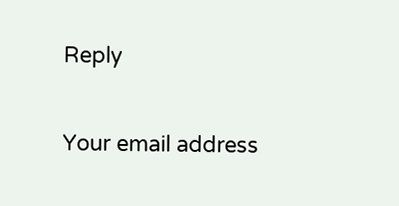Reply

Your email address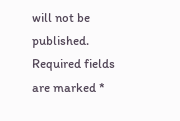will not be published. Required fields are marked *